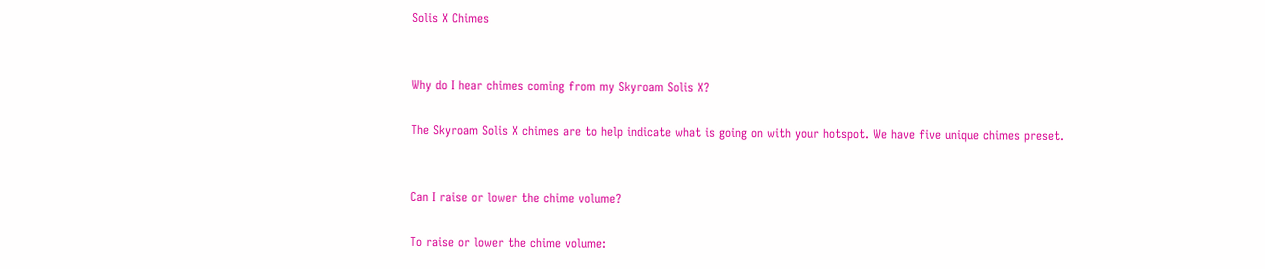Solis X Chimes


Why do I hear chimes coming from my Skyroam Solis X?

The Skyroam Solis X chimes are to help indicate what is going on with your hotspot. We have five unique chimes preset.


Can I raise or lower the chime volume?

To raise or lower the chime volume: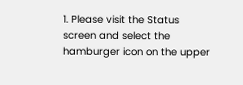1. Please visit the Status screen and select the hamburger icon on the upper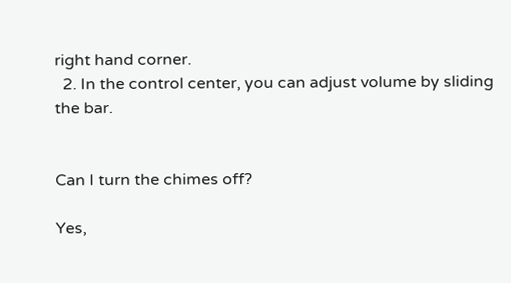right hand corner.
  2. In the control center, you can adjust volume by sliding the bar.


Can I turn the chimes off?

Yes,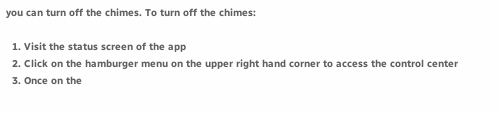you can turn off the chimes. To turn off the chimes:

  1. Visit the status screen of the app
  2. Click on the hamburger menu on the upper right hand corner to access the control center
  3. Once on the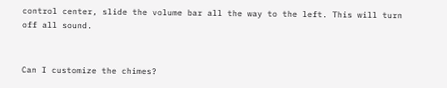control center, slide the volume bar all the way to the left. This will turn off all sound.


Can I customize the chimes?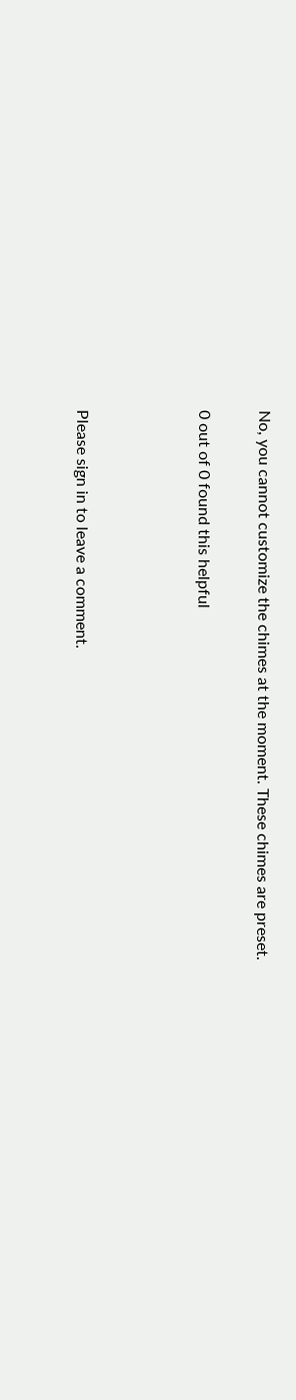No, you cannot customize the chimes at the moment. These chimes are preset.

0 out of 0 found this helpful



Please sign in to leave a comment.